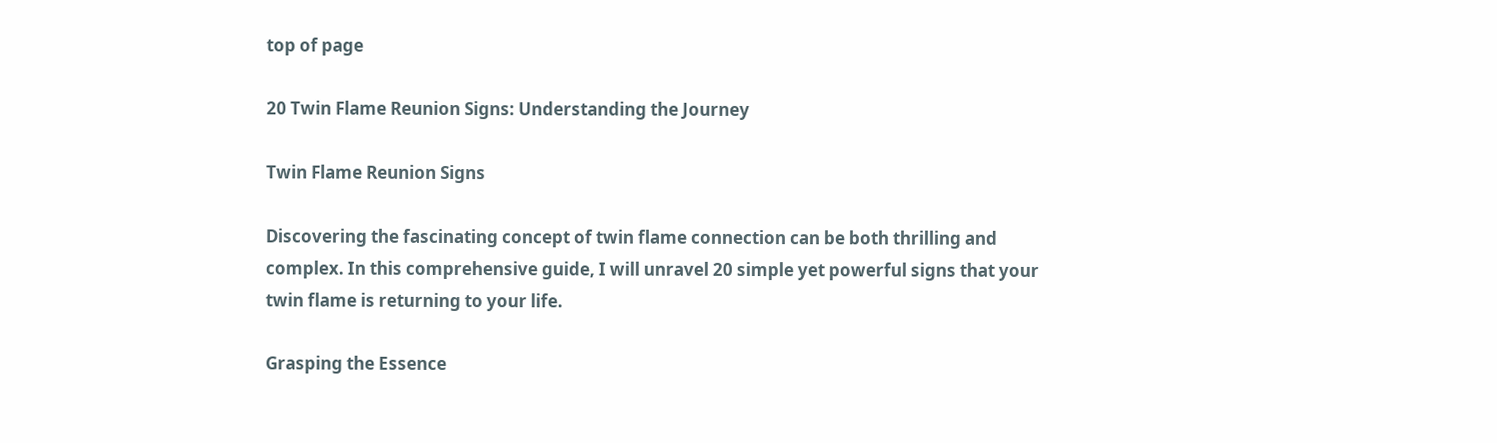top of page

20 Twin Flame Reunion Signs: Understanding the Journey

Twin Flame Reunion Signs

Discovering the fascinating concept of twin flame connection can be both thrilling and complex. In this comprehensive guide, I will unravel 20 simple yet powerful signs that your twin flame is returning to your life.

Grasping the Essence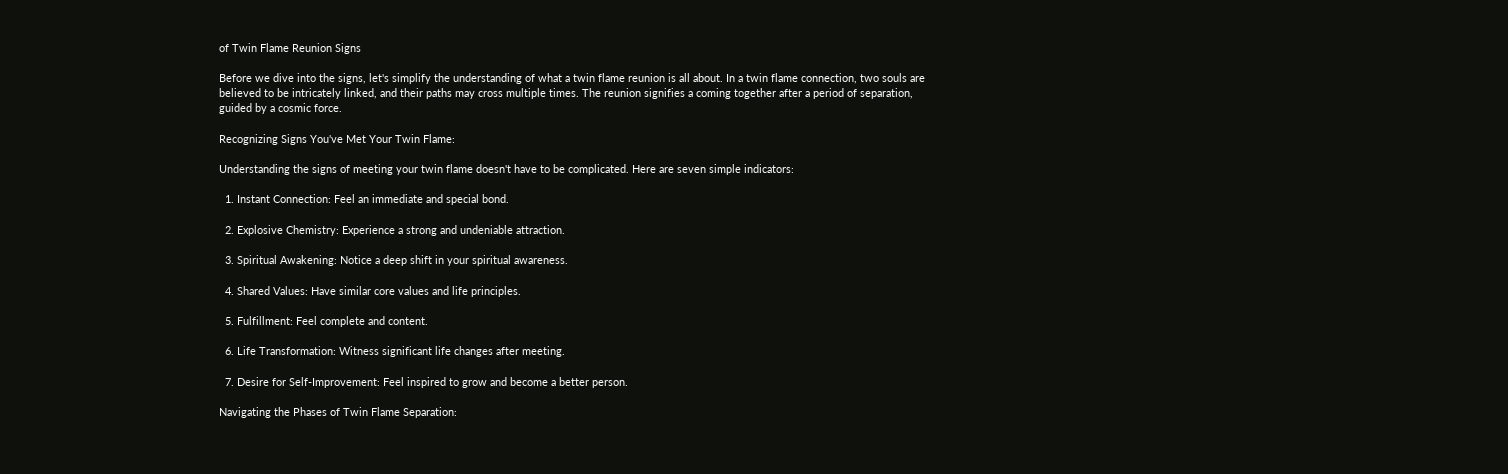of Twin Flame Reunion Signs

Before we dive into the signs, let's simplify the understanding of what a twin flame reunion is all about. In a twin flame connection, two souls are believed to be intricately linked, and their paths may cross multiple times. The reunion signifies a coming together after a period of separation, guided by a cosmic force.

Recognizing Signs You've Met Your Twin Flame:

Understanding the signs of meeting your twin flame doesn't have to be complicated. Here are seven simple indicators:

  1. Instant Connection: Feel an immediate and special bond.

  2. Explosive Chemistry: Experience a strong and undeniable attraction.

  3. Spiritual Awakening: Notice a deep shift in your spiritual awareness.

  4. Shared Values: Have similar core values and life principles.

  5. Fulfillment: Feel complete and content.

  6. Life Transformation: Witness significant life changes after meeting.

  7. Desire for Self-Improvement: Feel inspired to grow and become a better person.

Navigating the Phases of Twin Flame Separation: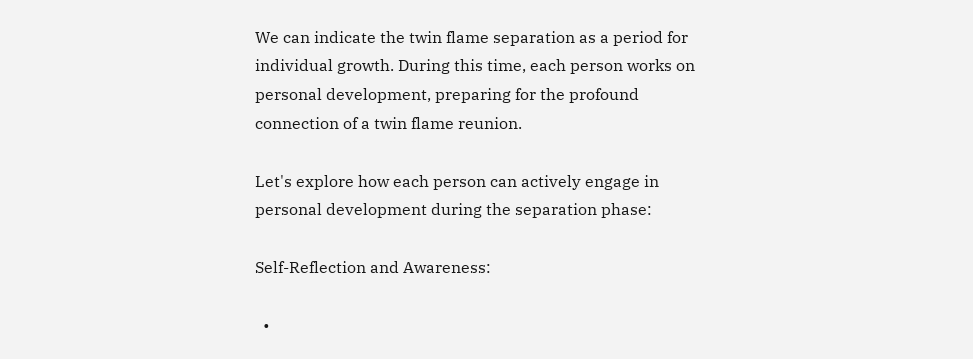We can indicate the twin flame separation as a period for individual growth. During this time, each person works on personal development, preparing for the profound connection of a twin flame reunion.

Let's explore how each person can actively engage in personal development during the separation phase:

Self-Reflection and Awareness:

  •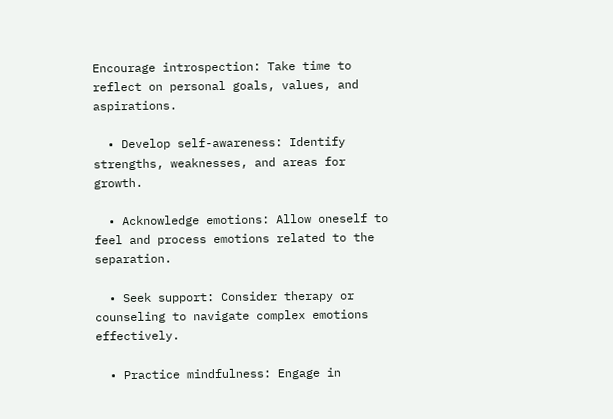Encourage introspection: Take time to reflect on personal goals, values, and aspirations.

  • Develop self-awareness: Identify strengths, weaknesses, and areas for growth.

  • Acknowledge emotions: Allow oneself to feel and process emotions related to the separation.

  • Seek support: Consider therapy or counseling to navigate complex emotions effectively.

  • Practice mindfulness: Engage in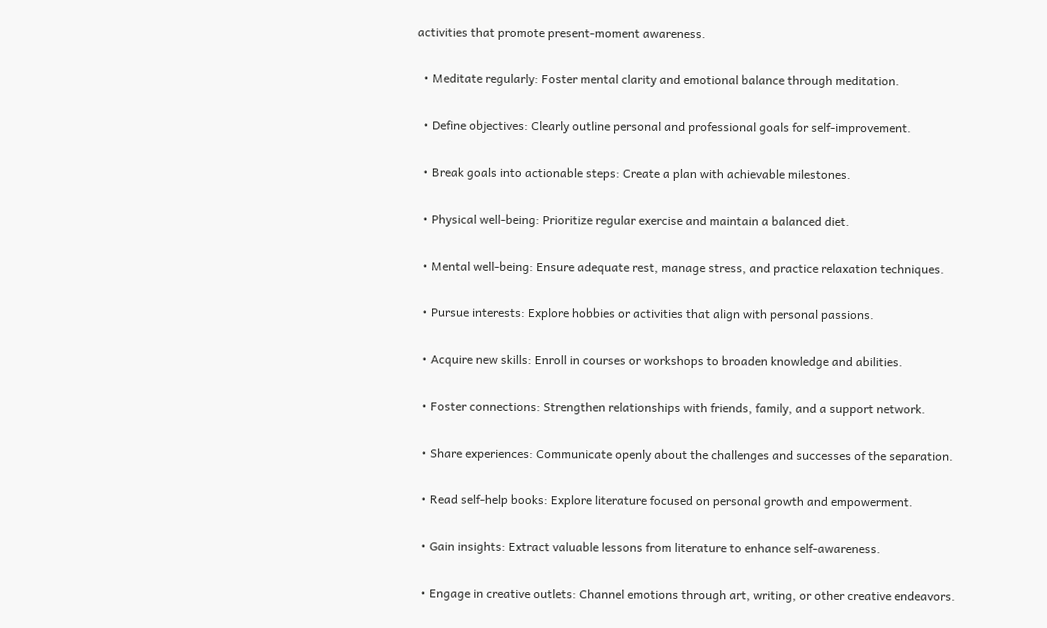activities that promote present-moment awareness.

  • Meditate regularly: Foster mental clarity and emotional balance through meditation.

  • Define objectives: Clearly outline personal and professional goals for self-improvement.

  • Break goals into actionable steps: Create a plan with achievable milestones.

  • Physical well-being: Prioritize regular exercise and maintain a balanced diet.

  • Mental well-being: Ensure adequate rest, manage stress, and practice relaxation techniques.

  • Pursue interests: Explore hobbies or activities that align with personal passions.

  • Acquire new skills: Enroll in courses or workshops to broaden knowledge and abilities.

  • Foster connections: Strengthen relationships with friends, family, and a support network.

  • Share experiences: Communicate openly about the challenges and successes of the separation.

  • Read self-help books: Explore literature focused on personal growth and empowerment.

  • Gain insights: Extract valuable lessons from literature to enhance self-awareness.

  • Engage in creative outlets: Channel emotions through art, writing, or other creative endeavors.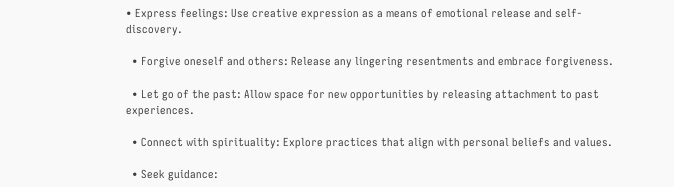• Express feelings: Use creative expression as a means of emotional release and self-discovery.

  • Forgive oneself and others: Release any lingering resentments and embrace forgiveness.

  • Let go of the past: Allow space for new opportunities by releasing attachment to past experiences.

  • Connect with spirituality: Explore practices that align with personal beliefs and values.

  • Seek guidance: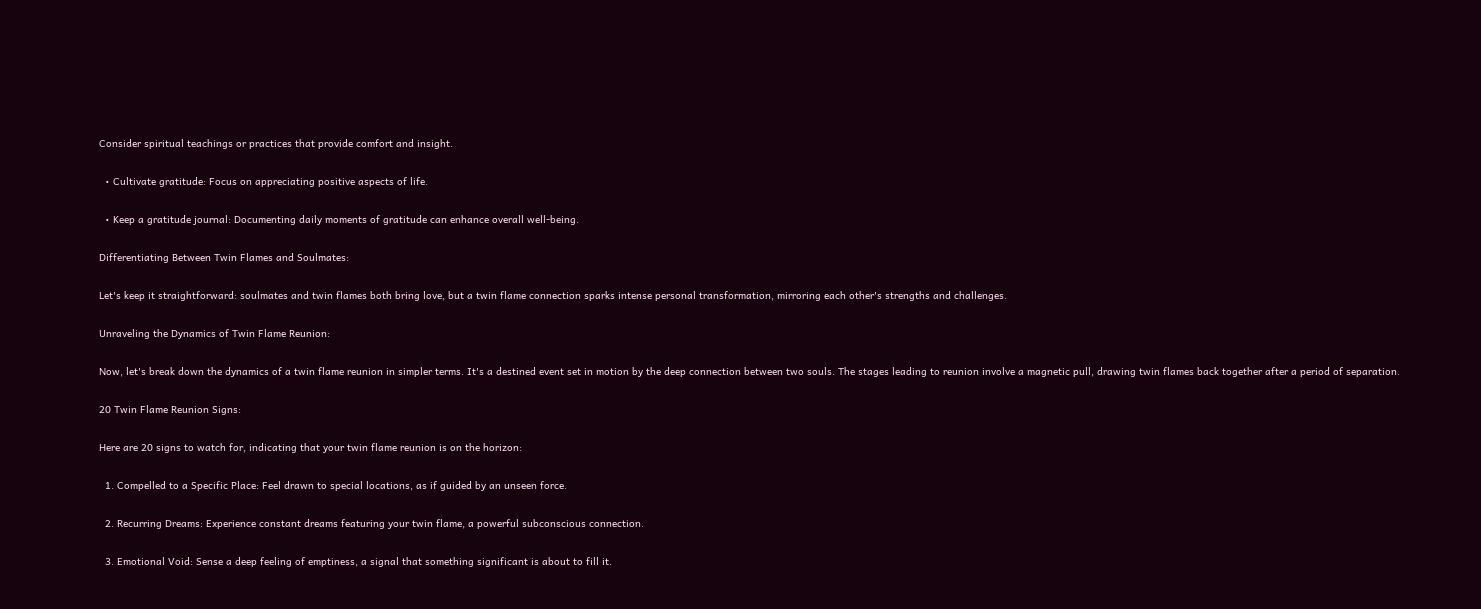Consider spiritual teachings or practices that provide comfort and insight.

  • Cultivate gratitude: Focus on appreciating positive aspects of life.

  • Keep a gratitude journal: Documenting daily moments of gratitude can enhance overall well-being.

Differentiating Between Twin Flames and Soulmates:

Let's keep it straightforward: soulmates and twin flames both bring love, but a twin flame connection sparks intense personal transformation, mirroring each other's strengths and challenges.

Unraveling the Dynamics of Twin Flame Reunion:

Now, let's break down the dynamics of a twin flame reunion in simpler terms. It's a destined event set in motion by the deep connection between two souls. The stages leading to reunion involve a magnetic pull, drawing twin flames back together after a period of separation.

20 Twin Flame Reunion Signs:

Here are 20 signs to watch for, indicating that your twin flame reunion is on the horizon:

  1. Compelled to a Specific Place: Feel drawn to special locations, as if guided by an unseen force.

  2. Recurring Dreams: Experience constant dreams featuring your twin flame, a powerful subconscious connection.

  3. Emotional Void: Sense a deep feeling of emptiness, a signal that something significant is about to fill it.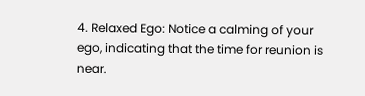4. Relaxed Ego: Notice a calming of your ego, indicating that the time for reunion is near.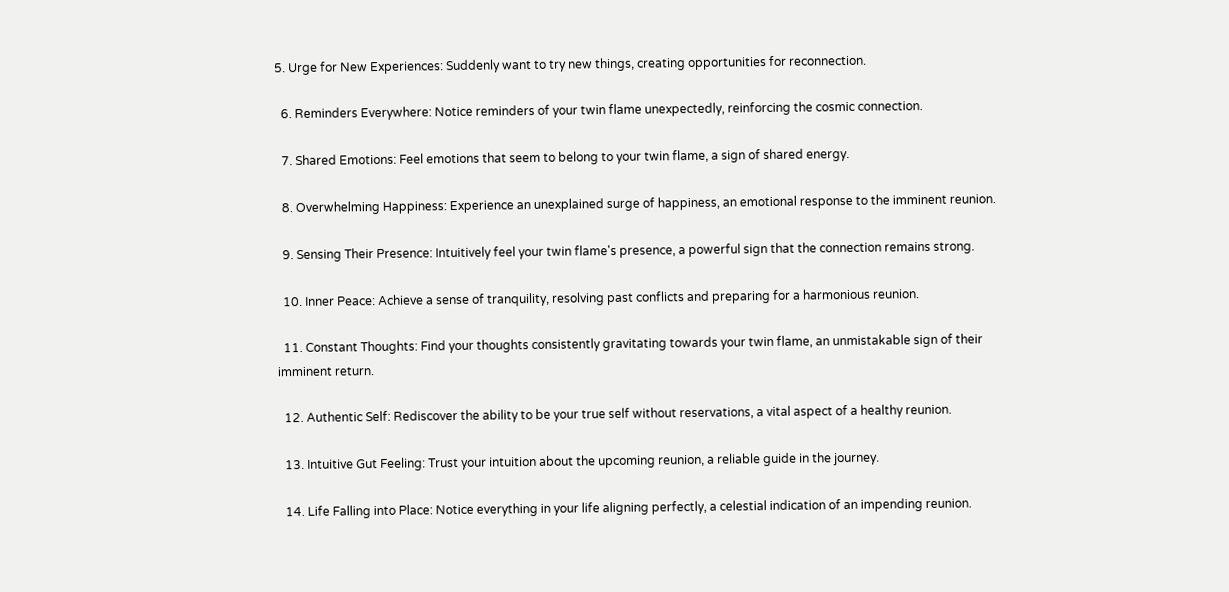5. Urge for New Experiences: Suddenly want to try new things, creating opportunities for reconnection.

  6. Reminders Everywhere: Notice reminders of your twin flame unexpectedly, reinforcing the cosmic connection.

  7. Shared Emotions: Feel emotions that seem to belong to your twin flame, a sign of shared energy.

  8. Overwhelming Happiness: Experience an unexplained surge of happiness, an emotional response to the imminent reunion.

  9. Sensing Their Presence: Intuitively feel your twin flame's presence, a powerful sign that the connection remains strong.

  10. Inner Peace: Achieve a sense of tranquility, resolving past conflicts and preparing for a harmonious reunion.

  11. Constant Thoughts: Find your thoughts consistently gravitating towards your twin flame, an unmistakable sign of their imminent return.

  12. Authentic Self: Rediscover the ability to be your true self without reservations, a vital aspect of a healthy reunion.

  13. Intuitive Gut Feeling: Trust your intuition about the upcoming reunion, a reliable guide in the journey.

  14. Life Falling into Place: Notice everything in your life aligning perfectly, a celestial indication of an impending reunion.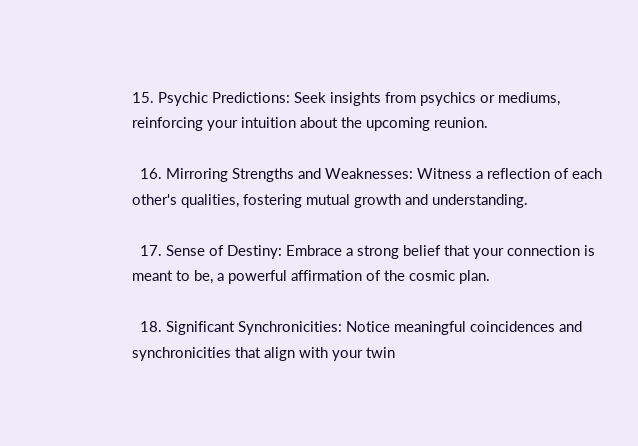15. Psychic Predictions: Seek insights from psychics or mediums, reinforcing your intuition about the upcoming reunion.

  16. Mirroring Strengths and Weaknesses: Witness a reflection of each other's qualities, fostering mutual growth and understanding.

  17. Sense of Destiny: Embrace a strong belief that your connection is meant to be, a powerful affirmation of the cosmic plan.

  18. Significant Synchronicities: Notice meaningful coincidences and synchronicities that align with your twin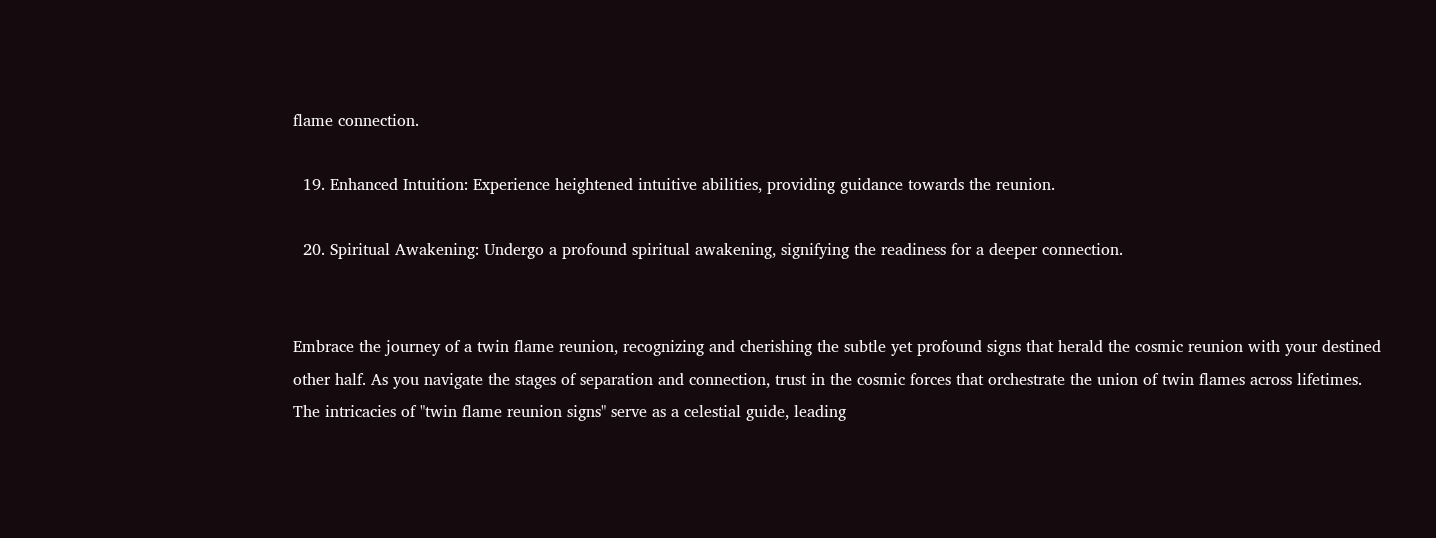flame connection.

  19. Enhanced Intuition: Experience heightened intuitive abilities, providing guidance towards the reunion.

  20. Spiritual Awakening: Undergo a profound spiritual awakening, signifying the readiness for a deeper connection.


Embrace the journey of a twin flame reunion, recognizing and cherishing the subtle yet profound signs that herald the cosmic reunion with your destined other half. As you navigate the stages of separation and connection, trust in the cosmic forces that orchestrate the union of twin flames across lifetimes. The intricacies of "twin flame reunion signs" serve as a celestial guide, leading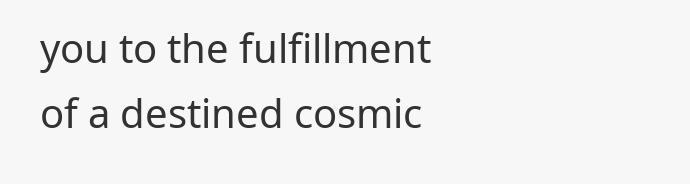you to the fulfillment of a destined cosmic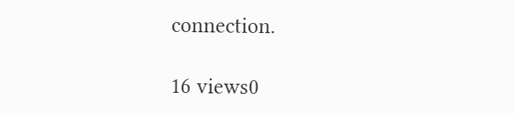connection.

16 views0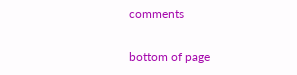comments


bottom of page